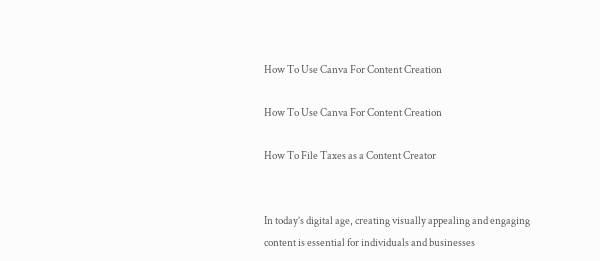How To Use Canva For Content Creation

How To Use Canva For Content Creation

How To File Taxes as a Content Creator


In today’s digital age, creating visually appealing and engaging content is essential for individuals and businesses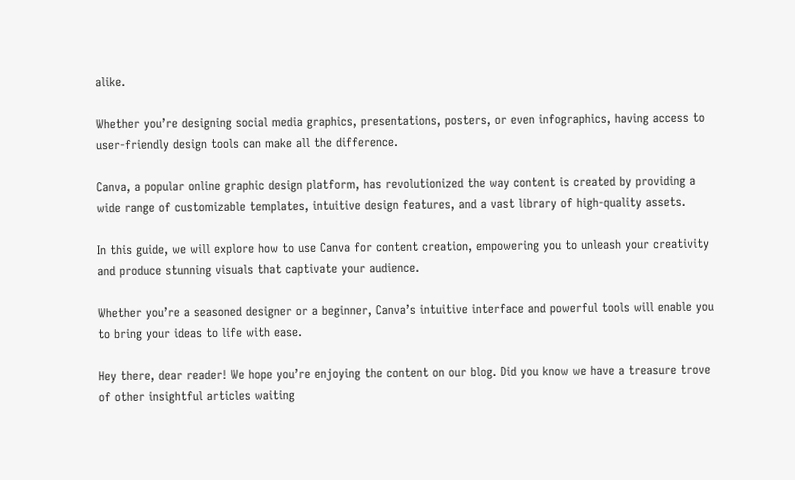alike.

Whether you’re designing social media graphics, presentations, posters, or even infographics, having access to user-friendly design tools can make all the difference.

Canva, a popular online graphic design platform, has revolutionized the way content is created by providing a wide range of customizable templates, intuitive design features, and a vast library of high-quality assets.

In this guide, we will explore how to use Canva for content creation, empowering you to unleash your creativity and produce stunning visuals that captivate your audience.

Whether you’re a seasoned designer or a beginner, Canva’s intuitive interface and powerful tools will enable you to bring your ideas to life with ease.

Hey there, dear reader! We hope you’re enjoying the content on our blog. Did you know we have a treasure trove of other insightful articles waiting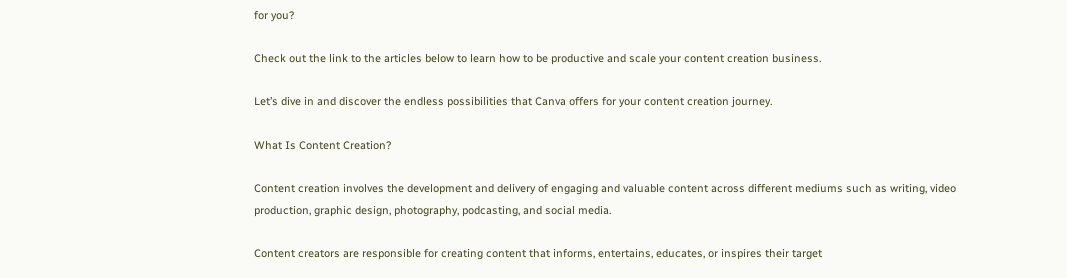for you?

Check out the link to the articles below to learn how to be productive and scale your content creation business.

Let’s dive in and discover the endless possibilities that Canva offers for your content creation journey.

What Is Content Creation?

Content creation involves the development and delivery of engaging and valuable content across different mediums such as writing, video production, graphic design, photography, podcasting, and social media.

Content creators are responsible for creating content that informs, entertains, educates, or inspires their target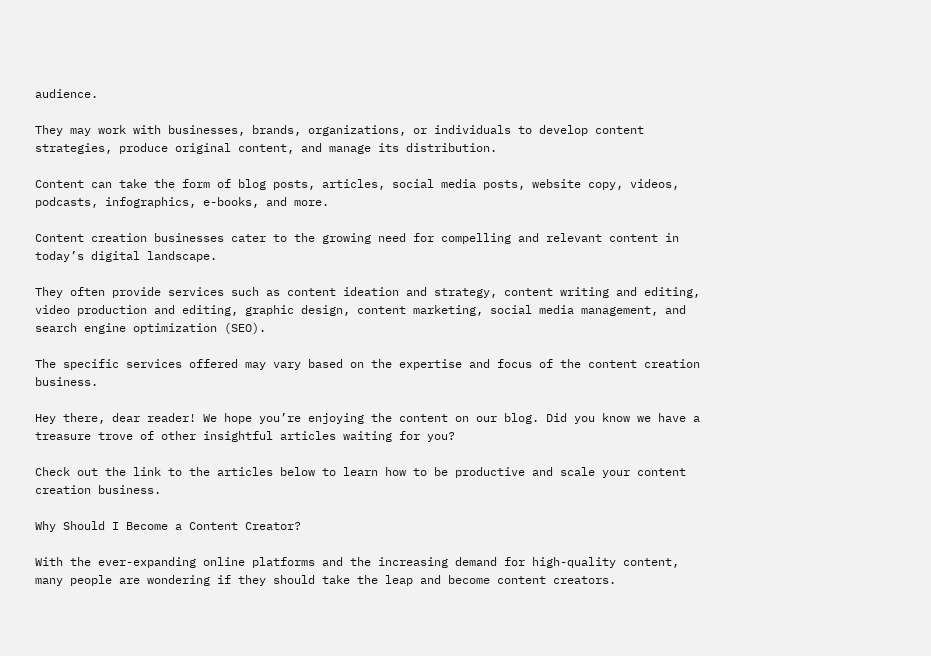audience.

They may work with businesses, brands, organizations, or individuals to develop content strategies, produce original content, and manage its distribution.

Content can take the form of blog posts, articles, social media posts, website copy, videos, podcasts, infographics, e-books, and more.

Content creation businesses cater to the growing need for compelling and relevant content in today’s digital landscape.

They often provide services such as content ideation and strategy, content writing and editing, video production and editing, graphic design, content marketing, social media management, and search engine optimization (SEO).

The specific services offered may vary based on the expertise and focus of the content creation business.

Hey there, dear reader! We hope you’re enjoying the content on our blog. Did you know we have a treasure trove of other insightful articles waiting for you?

Check out the link to the articles below to learn how to be productive and scale your content creation business.

Why Should I Become a Content Creator?

With the ever-expanding online platforms and the increasing demand for high-quality content, many people are wondering if they should take the leap and become content creators.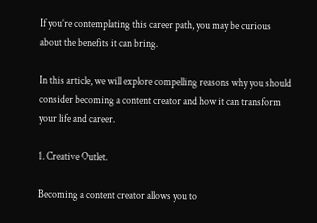If you’re contemplating this career path, you may be curious about the benefits it can bring.

In this article, we will explore compelling reasons why you should consider becoming a content creator and how it can transform your life and career.

1. Creative Outlet.

Becoming a content creator allows you to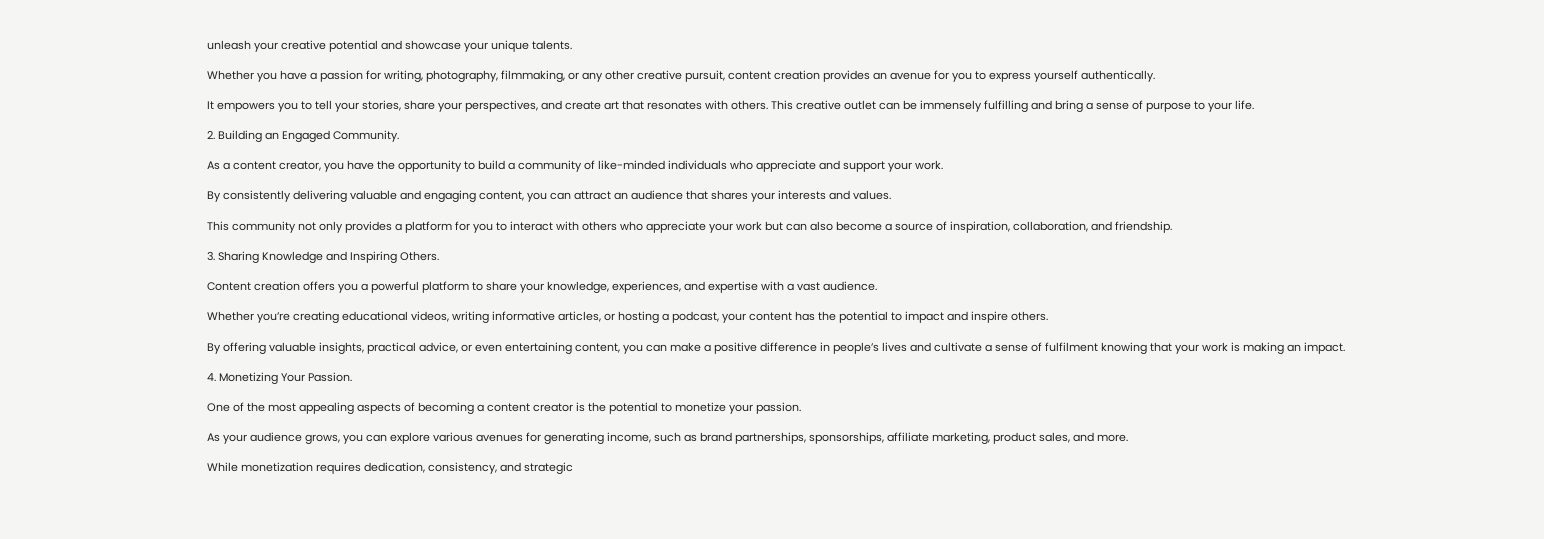unleash your creative potential and showcase your unique talents.

Whether you have a passion for writing, photography, filmmaking, or any other creative pursuit, content creation provides an avenue for you to express yourself authentically.

It empowers you to tell your stories, share your perspectives, and create art that resonates with others. This creative outlet can be immensely fulfilling and bring a sense of purpose to your life.

2. Building an Engaged Community.

As a content creator, you have the opportunity to build a community of like-minded individuals who appreciate and support your work.

By consistently delivering valuable and engaging content, you can attract an audience that shares your interests and values.

This community not only provides a platform for you to interact with others who appreciate your work but can also become a source of inspiration, collaboration, and friendship.

3. Sharing Knowledge and Inspiring Others.

Content creation offers you a powerful platform to share your knowledge, experiences, and expertise with a vast audience.

Whether you’re creating educational videos, writing informative articles, or hosting a podcast, your content has the potential to impact and inspire others.

By offering valuable insights, practical advice, or even entertaining content, you can make a positive difference in people’s lives and cultivate a sense of fulfilment knowing that your work is making an impact.

4. Monetizing Your Passion.

One of the most appealing aspects of becoming a content creator is the potential to monetize your passion.

As your audience grows, you can explore various avenues for generating income, such as brand partnerships, sponsorships, affiliate marketing, product sales, and more.

While monetization requires dedication, consistency, and strategic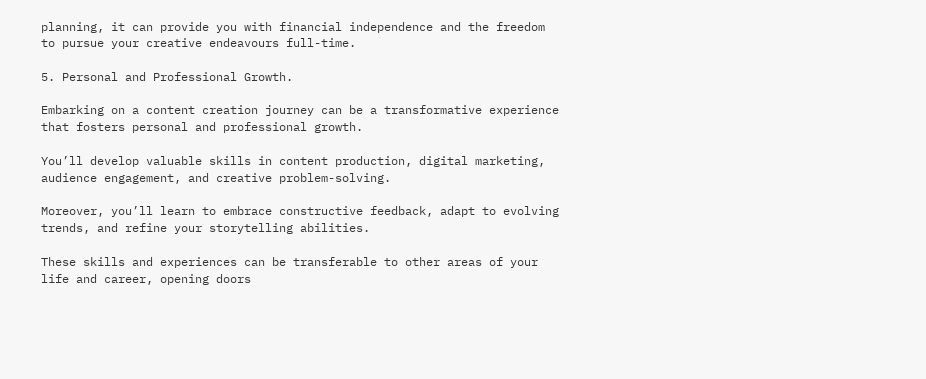planning, it can provide you with financial independence and the freedom to pursue your creative endeavours full-time.

5. Personal and Professional Growth.

Embarking on a content creation journey can be a transformative experience that fosters personal and professional growth.

You’ll develop valuable skills in content production, digital marketing, audience engagement, and creative problem-solving.

Moreover, you’ll learn to embrace constructive feedback, adapt to evolving trends, and refine your storytelling abilities.

These skills and experiences can be transferable to other areas of your life and career, opening doors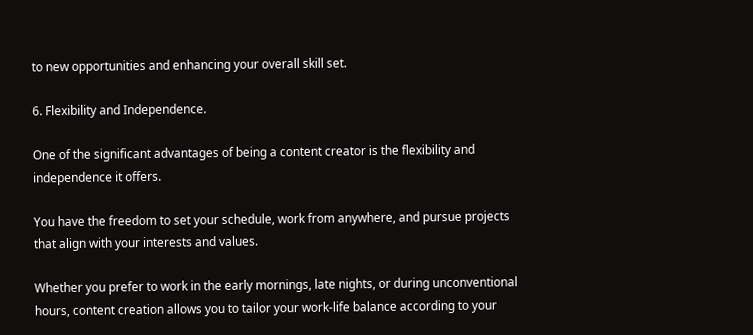to new opportunities and enhancing your overall skill set.

6. Flexibility and Independence.

One of the significant advantages of being a content creator is the flexibility and independence it offers.

You have the freedom to set your schedule, work from anywhere, and pursue projects that align with your interests and values.

Whether you prefer to work in the early mornings, late nights, or during unconventional hours, content creation allows you to tailor your work-life balance according to your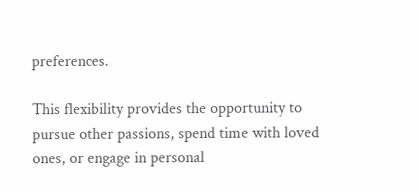preferences.

This flexibility provides the opportunity to pursue other passions, spend time with loved ones, or engage in personal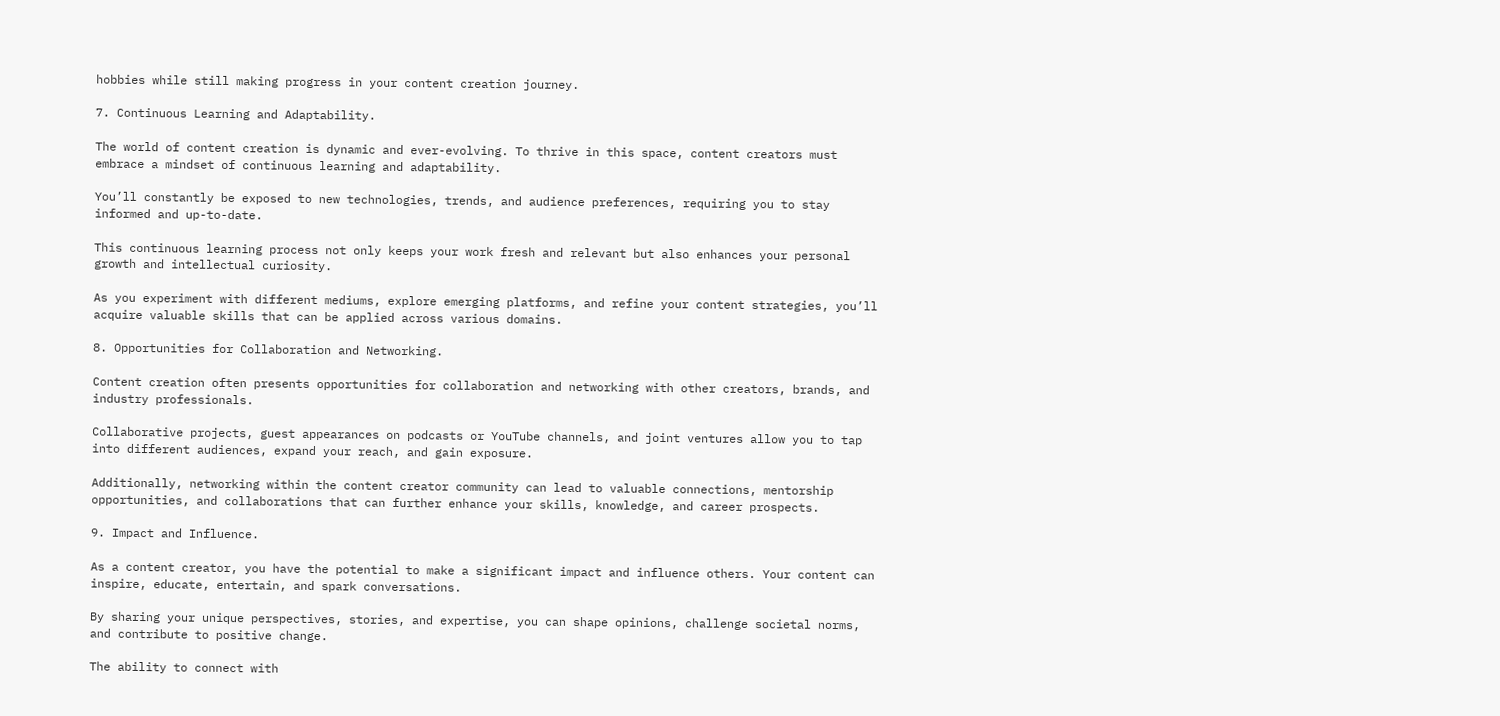hobbies while still making progress in your content creation journey.

7. Continuous Learning and Adaptability.

The world of content creation is dynamic and ever-evolving. To thrive in this space, content creators must embrace a mindset of continuous learning and adaptability.

You’ll constantly be exposed to new technologies, trends, and audience preferences, requiring you to stay informed and up-to-date.

This continuous learning process not only keeps your work fresh and relevant but also enhances your personal growth and intellectual curiosity.

As you experiment with different mediums, explore emerging platforms, and refine your content strategies, you’ll acquire valuable skills that can be applied across various domains.

8. Opportunities for Collaboration and Networking.

Content creation often presents opportunities for collaboration and networking with other creators, brands, and industry professionals.

Collaborative projects, guest appearances on podcasts or YouTube channels, and joint ventures allow you to tap into different audiences, expand your reach, and gain exposure.

Additionally, networking within the content creator community can lead to valuable connections, mentorship opportunities, and collaborations that can further enhance your skills, knowledge, and career prospects.

9. Impact and Influence.

As a content creator, you have the potential to make a significant impact and influence others. Your content can inspire, educate, entertain, and spark conversations.

By sharing your unique perspectives, stories, and expertise, you can shape opinions, challenge societal norms, and contribute to positive change.

The ability to connect with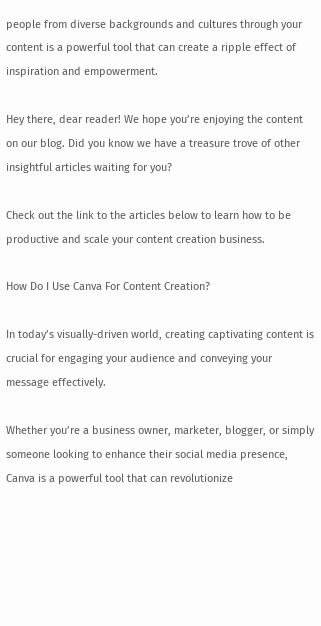people from diverse backgrounds and cultures through your content is a powerful tool that can create a ripple effect of inspiration and empowerment.

Hey there, dear reader! We hope you’re enjoying the content on our blog. Did you know we have a treasure trove of other insightful articles waiting for you?

Check out the link to the articles below to learn how to be productive and scale your content creation business.

How Do I Use Canva For Content Creation?

In today’s visually-driven world, creating captivating content is crucial for engaging your audience and conveying your message effectively.

Whether you’re a business owner, marketer, blogger, or simply someone looking to enhance their social media presence, Canva is a powerful tool that can revolutionize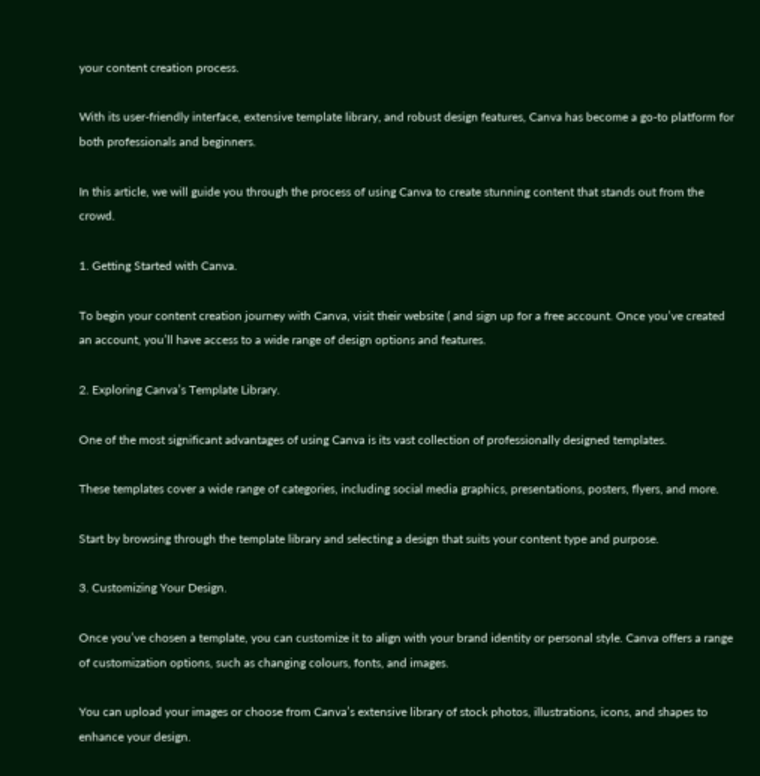your content creation process.

With its user-friendly interface, extensive template library, and robust design features, Canva has become a go-to platform for both professionals and beginners.

In this article, we will guide you through the process of using Canva to create stunning content that stands out from the crowd.

1. Getting Started with Canva.

To begin your content creation journey with Canva, visit their website ( and sign up for a free account. Once you’ve created an account, you’ll have access to a wide range of design options and features.

2. Exploring Canva’s Template Library.

One of the most significant advantages of using Canva is its vast collection of professionally designed templates.

These templates cover a wide range of categories, including social media graphics, presentations, posters, flyers, and more.

Start by browsing through the template library and selecting a design that suits your content type and purpose.

3. Customizing Your Design.

Once you’ve chosen a template, you can customize it to align with your brand identity or personal style. Canva offers a range of customization options, such as changing colours, fonts, and images.

You can upload your images or choose from Canva’s extensive library of stock photos, illustrations, icons, and shapes to enhance your design.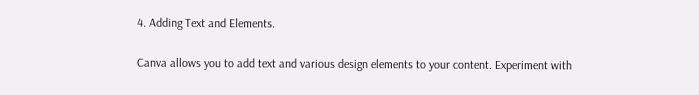4. Adding Text and Elements.

Canva allows you to add text and various design elements to your content. Experiment with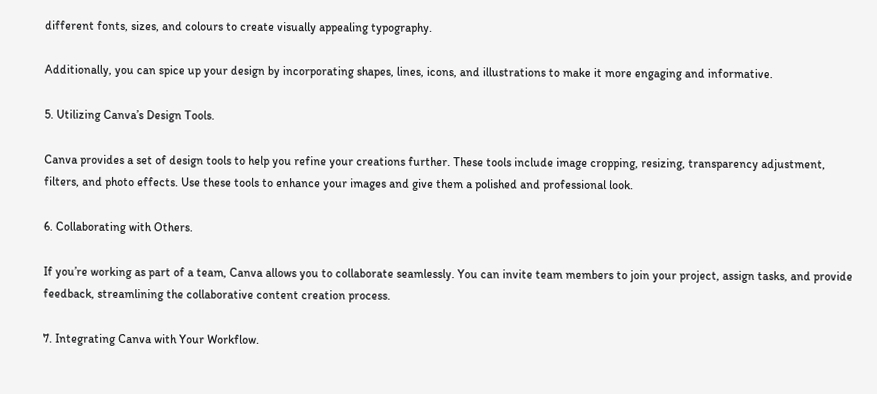different fonts, sizes, and colours to create visually appealing typography.

Additionally, you can spice up your design by incorporating shapes, lines, icons, and illustrations to make it more engaging and informative.

5. Utilizing Canva’s Design Tools.

Canva provides a set of design tools to help you refine your creations further. These tools include image cropping, resizing, transparency adjustment, filters, and photo effects. Use these tools to enhance your images and give them a polished and professional look.

6. Collaborating with Others.

If you’re working as part of a team, Canva allows you to collaborate seamlessly. You can invite team members to join your project, assign tasks, and provide feedback, streamlining the collaborative content creation process.

7. Integrating Canva with Your Workflow.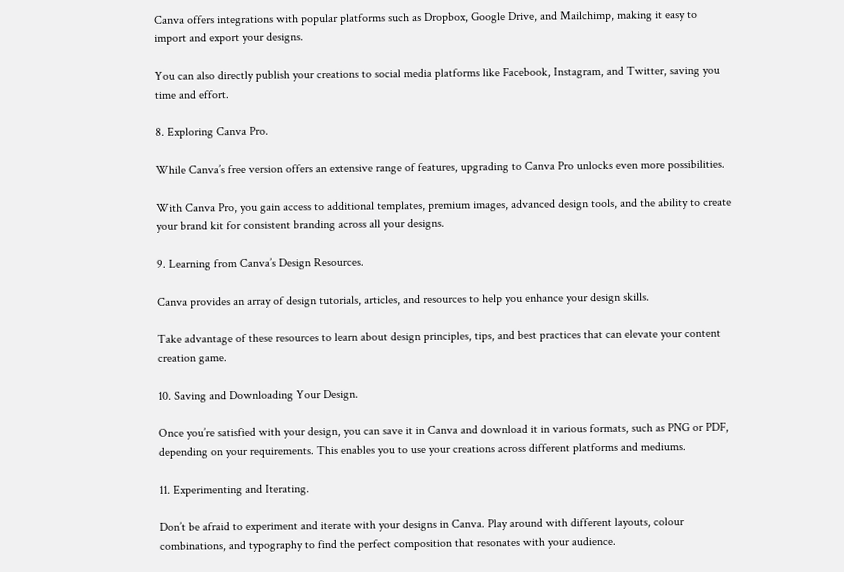Canva offers integrations with popular platforms such as Dropbox, Google Drive, and Mailchimp, making it easy to import and export your designs.

You can also directly publish your creations to social media platforms like Facebook, Instagram, and Twitter, saving you time and effort.

8. Exploring Canva Pro.

While Canva’s free version offers an extensive range of features, upgrading to Canva Pro unlocks even more possibilities.

With Canva Pro, you gain access to additional templates, premium images, advanced design tools, and the ability to create your brand kit for consistent branding across all your designs.

9. Learning from Canva’s Design Resources.

Canva provides an array of design tutorials, articles, and resources to help you enhance your design skills.

Take advantage of these resources to learn about design principles, tips, and best practices that can elevate your content creation game.

10. Saving and Downloading Your Design.

Once you’re satisfied with your design, you can save it in Canva and download it in various formats, such as PNG or PDF, depending on your requirements. This enables you to use your creations across different platforms and mediums.

11. Experimenting and Iterating.

Don’t be afraid to experiment and iterate with your designs in Canva. Play around with different layouts, colour combinations, and typography to find the perfect composition that resonates with your audience.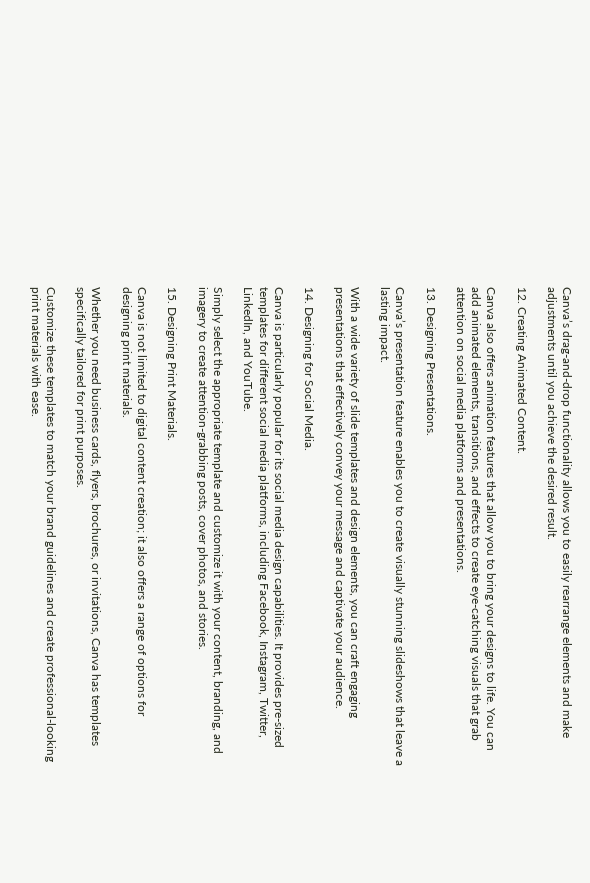Canva’s drag-and-drop functionality allows you to easily rearrange elements and make adjustments until you achieve the desired result.

12. Creating Animated Content.

Canva also offers animation features that allow you to bring your designs to life. You can add animated elements, transitions, and effects to create eye-catching visuals that grab attention on social media platforms and presentations.

13. Designing Presentations.

Canva’s presentation feature enables you to create visually stunning slideshows that leave a lasting impact.

With a wide variety of slide templates and design elements, you can craft engaging presentations that effectively convey your message and captivate your audience.

14. Designing for Social Media.

Canva is particularly popular for its social media design capabilities. It provides pre-sized templates for different social media platforms, including Facebook, Instagram, Twitter, LinkedIn, and YouTube.

Simply select the appropriate template and customize it with your content, branding, and imagery to create attention-grabbing posts, cover photos, and stories.

15. Designing Print Materials.

Canva is not limited to digital content creation; it also offers a range of options for designing print materials.

Whether you need business cards, flyers, brochures, or invitations, Canva has templates specifically tailored for print purposes.

Customize these templates to match your brand guidelines and create professional-looking print materials with ease.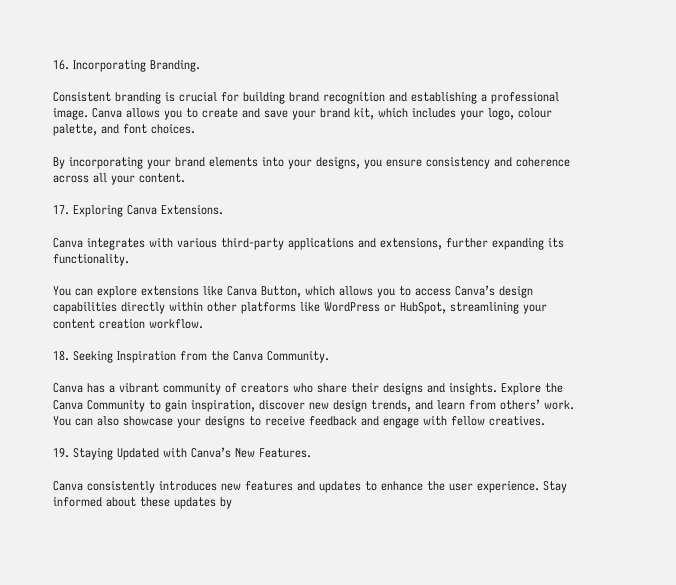16. Incorporating Branding.

Consistent branding is crucial for building brand recognition and establishing a professional image. Canva allows you to create and save your brand kit, which includes your logo, colour palette, and font choices.

By incorporating your brand elements into your designs, you ensure consistency and coherence across all your content.

17. Exploring Canva Extensions.

Canva integrates with various third-party applications and extensions, further expanding its functionality.

You can explore extensions like Canva Button, which allows you to access Canva’s design capabilities directly within other platforms like WordPress or HubSpot, streamlining your content creation workflow.

18. Seeking Inspiration from the Canva Community.

Canva has a vibrant community of creators who share their designs and insights. Explore the Canva Community to gain inspiration, discover new design trends, and learn from others’ work. You can also showcase your designs to receive feedback and engage with fellow creatives.

19. Staying Updated with Canva’s New Features.

Canva consistently introduces new features and updates to enhance the user experience. Stay informed about these updates by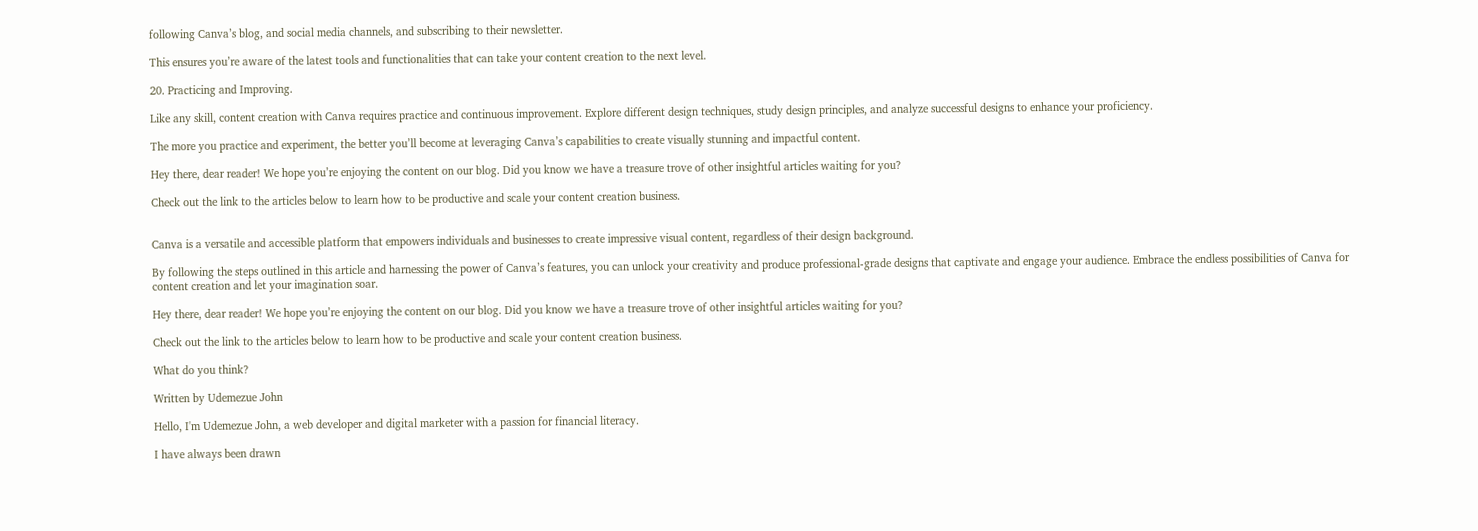following Canva’s blog, and social media channels, and subscribing to their newsletter.

This ensures you’re aware of the latest tools and functionalities that can take your content creation to the next level.

20. Practicing and Improving.

Like any skill, content creation with Canva requires practice and continuous improvement. Explore different design techniques, study design principles, and analyze successful designs to enhance your proficiency.

The more you practice and experiment, the better you’ll become at leveraging Canva’s capabilities to create visually stunning and impactful content.

Hey there, dear reader! We hope you’re enjoying the content on our blog. Did you know we have a treasure trove of other insightful articles waiting for you?

Check out the link to the articles below to learn how to be productive and scale your content creation business.


Canva is a versatile and accessible platform that empowers individuals and businesses to create impressive visual content, regardless of their design background.

By following the steps outlined in this article and harnessing the power of Canva’s features, you can unlock your creativity and produce professional-grade designs that captivate and engage your audience. Embrace the endless possibilities of Canva for content creation and let your imagination soar.

Hey there, dear reader! We hope you’re enjoying the content on our blog. Did you know we have a treasure trove of other insightful articles waiting for you?

Check out the link to the articles below to learn how to be productive and scale your content creation business.

What do you think?

Written by Udemezue John

Hello, I'm Udemezue John, a web developer and digital marketer with a passion for financial literacy.

I have always been drawn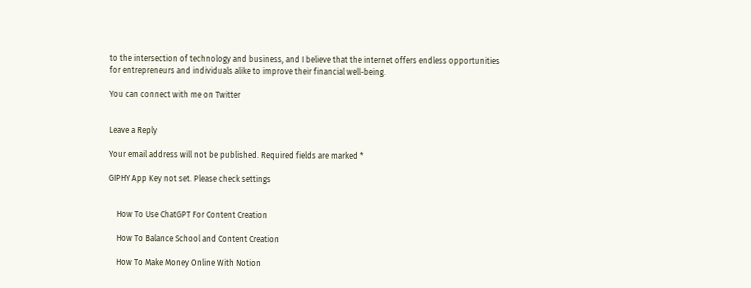to the intersection of technology and business, and I believe that the internet offers endless opportunities for entrepreneurs and individuals alike to improve their financial well-being.

You can connect with me on Twitter


Leave a Reply

Your email address will not be published. Required fields are marked *

GIPHY App Key not set. Please check settings


    How To Use ChatGPT For Content Creation

    How To Balance School and Content Creation

    How To Make Money Online With Notion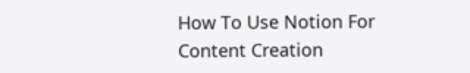How To Use Notion For Content Creation